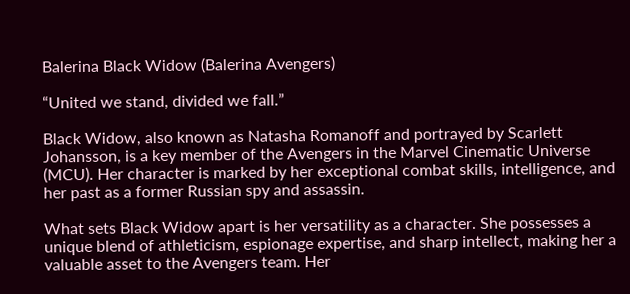Balerina Black Widow (Balerina Avengers)

“United we stand, divided we fall.”

Black Widow, also known as Natasha Romanoff and portrayed by Scarlett Johansson, is a key member of the Avengers in the Marvel Cinematic Universe (MCU). Her character is marked by her exceptional combat skills, intelligence, and her past as a former Russian spy and assassin.

What sets Black Widow apart is her versatility as a character. She possesses a unique blend of athleticism, espionage expertise, and sharp intellect, making her a valuable asset to the Avengers team. Her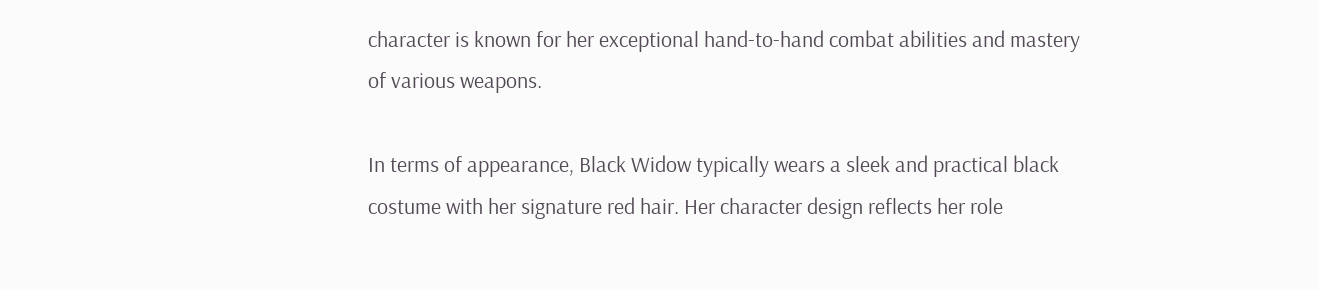character is known for her exceptional hand-to-hand combat abilities and mastery of various weapons.

In terms of appearance, Black Widow typically wears a sleek and practical black costume with her signature red hair. Her character design reflects her role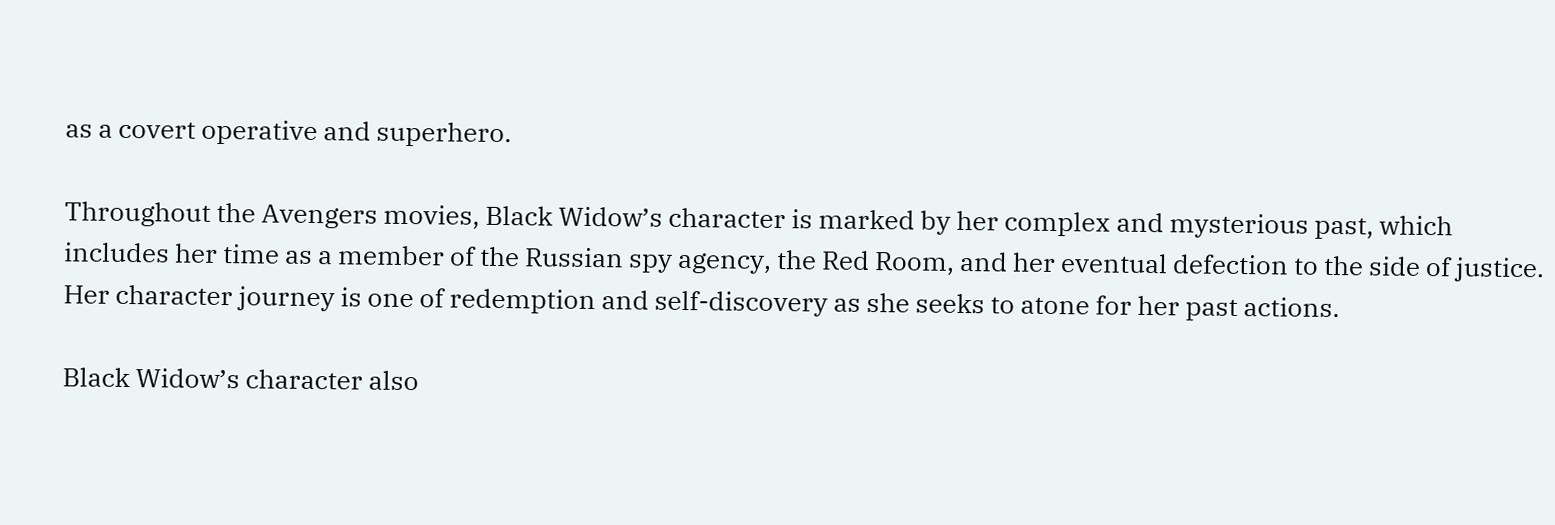as a covert operative and superhero.

Throughout the Avengers movies, Black Widow’s character is marked by her complex and mysterious past, which includes her time as a member of the Russian spy agency, the Red Room, and her eventual defection to the side of justice. Her character journey is one of redemption and self-discovery as she seeks to atone for her past actions.

Black Widow’s character also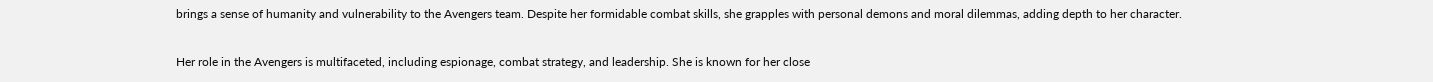brings a sense of humanity and vulnerability to the Avengers team. Despite her formidable combat skills, she grapples with personal demons and moral dilemmas, adding depth to her character.

Her role in the Avengers is multifaceted, including espionage, combat strategy, and leadership. She is known for her close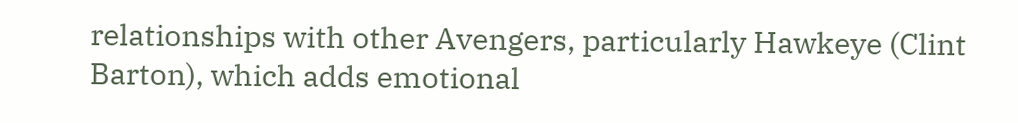relationships with other Avengers, particularly Hawkeye (Clint Barton), which adds emotional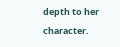depth to her character.